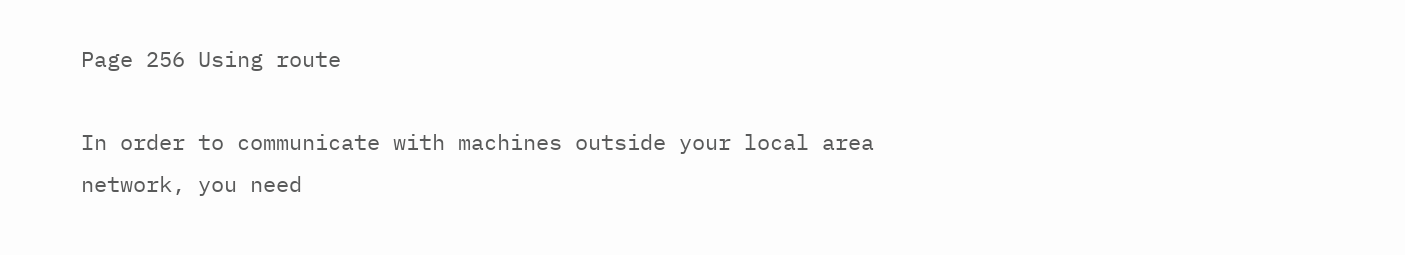Page 256 Using route

In order to communicate with machines outside your local area network, you need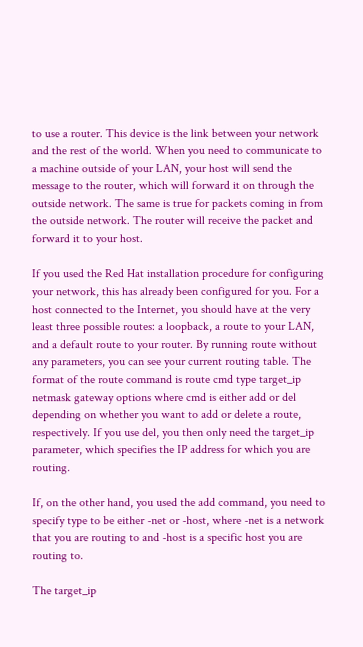to use a router. This device is the link between your network and the rest of the world. When you need to communicate to a machine outside of your LAN, your host will send the message to the router, which will forward it on through the outside network. The same is true for packets coming in from the outside network. The router will receive the packet and forward it to your host.

If you used the Red Hat installation procedure for configuring your network, this has already been configured for you. For a host connected to the Internet, you should have at the very least three possible routes: a loopback, a route to your LAN, and a default route to your router. By running route without any parameters, you can see your current routing table. The format of the route command is route cmd type target_ip netmask gateway options where cmd is either add or del depending on whether you want to add or delete a route, respectively. If you use del, you then only need the target_ip parameter, which specifies the IP address for which you are routing.

If, on the other hand, you used the add command, you need to specify type to be either -net or -host, where -net is a network that you are routing to and -host is a specific host you are routing to.

The target_ip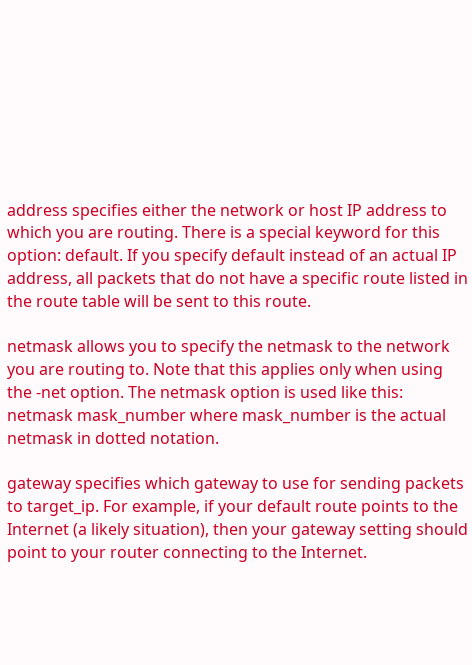address specifies either the network or host IP address to which you are routing. There is a special keyword for this option: default. If you specify default instead of an actual IP address, all packets that do not have a specific route listed in the route table will be sent to this route.

netmask allows you to specify the netmask to the network you are routing to. Note that this applies only when using the -net option. The netmask option is used like this: netmask mask_number where mask_number is the actual netmask in dotted notation.

gateway specifies which gateway to use for sending packets to target_ip. For example, if your default route points to the Internet (a likely situation), then your gateway setting should point to your router connecting to the Internet.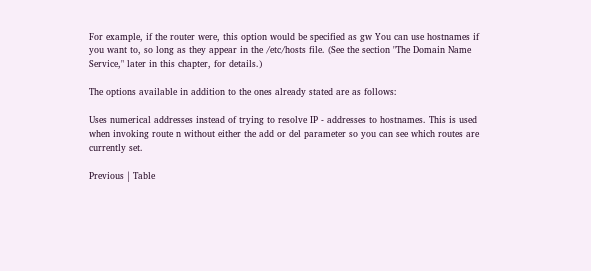For example, if the router were, this option would be specified as gw You can use hostnames if you want to, so long as they appear in the /etc/hosts file. (See the section "The Domain Name Service," later in this chapter, for details.)

The options available in addition to the ones already stated are as follows:

Uses numerical addresses instead of trying to resolve IP - addresses to hostnames. This is used when invoking route n without either the add or del parameter so you can see which routes are currently set.

Previous | Table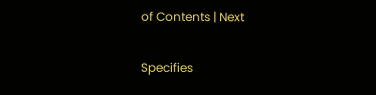of Contents | Next

Specifies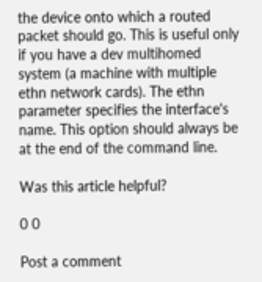the device onto which a routed packet should go. This is useful only if you have a dev multihomed system (a machine with multiple ethn network cards). The ethn parameter specifies the interface's name. This option should always be at the end of the command line.

Was this article helpful?

0 0

Post a comment